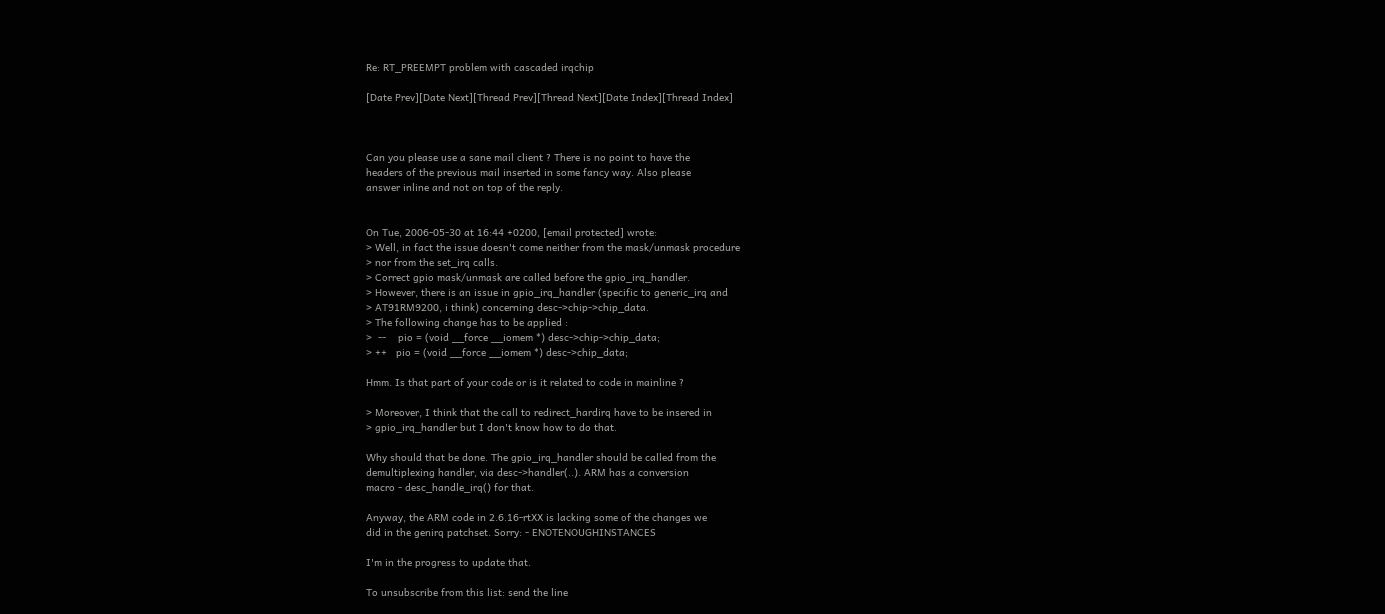Re: RT_PREEMPT problem with cascaded irqchip

[Date Prev][Date Next][Thread Prev][Thread Next][Date Index][Thread Index]



Can you please use a sane mail client ? There is no point to have the
headers of the previous mail inserted in some fancy way. Also please
answer inline and not on top of the reply.


On Tue, 2006-05-30 at 16:44 +0200, [email protected] wrote:
> Well, in fact the issue doesn't come neither from the mask/unmask procedure
> nor from the set_irq calls.
> Correct gpio mask/unmask are called before the gpio_irq_handler.
> However, there is an issue in gpio_irq_handler (specific to generic_irq and
> AT91RM9200, i think) concerning desc->chip->chip_data.
> The following change has to be applied :
>  --    pio = (void __force __iomem *) desc->chip->chip_data;
> ++   pio = (void __force __iomem *) desc->chip_data;

Hmm. Is that part of your code or is it related to code in mainline ?

> Moreover, I think that the call to redirect_hardirq have to be insered in
> gpio_irq_handler but I don't know how to do that.

Why should that be done. The gpio_irq_handler should be called from the
demultiplexing handler, via desc->handler(..). ARM has a conversion
macro - desc_handle_irq() for that.

Anyway, the ARM code in 2.6.16-rtXX is lacking some of the changes we
did in the genirq patchset. Sorry: - ENOTENOUGHINSTANCES

I'm in the progress to update that.

To unsubscribe from this list: send the line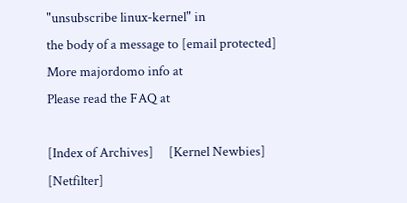"unsubscribe linux-kernel" in
the body of a message to [email protected]
More majordomo info at
Please read the FAQ at

[Index of Archives]     [Kernel Newbies]     [Netfilter]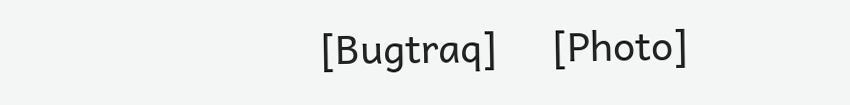[Bugtraq]     [Photo]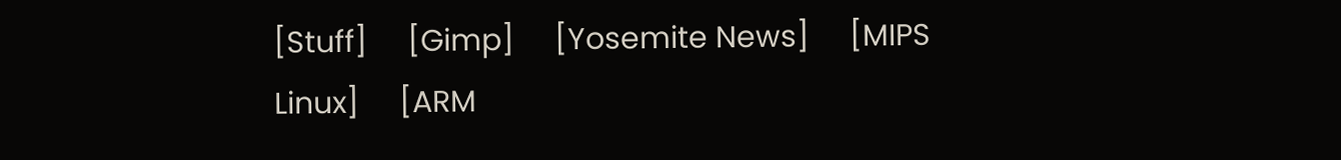[Stuff]     [Gimp]     [Yosemite News]     [MIPS Linux]     [ARM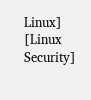Linux]     [Linux Security]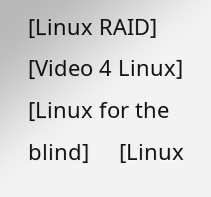[Linux RAID]     [Video 4 Linux]     [Linux for the blind]     [Linux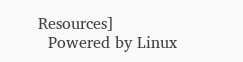Resources]
  Powered by Linux